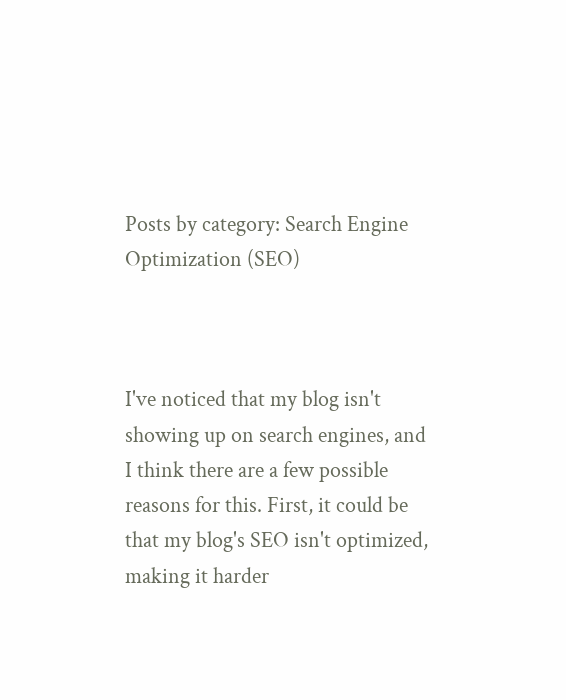Posts by category: Search Engine Optimization (SEO)



I've noticed that my blog isn't showing up on search engines, and I think there are a few possible reasons for this. First, it could be that my blog's SEO isn't optimized, making it harder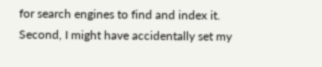for search engines to find and index it. Second, I might have accidentally set my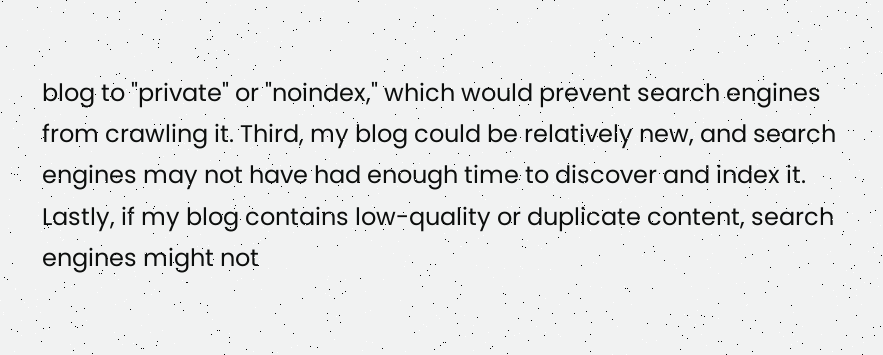blog to "private" or "noindex," which would prevent search engines from crawling it. Third, my blog could be relatively new, and search engines may not have had enough time to discover and index it. Lastly, if my blog contains low-quality or duplicate content, search engines might not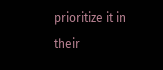prioritize it in their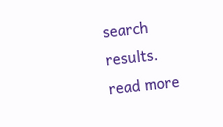search results.
read more